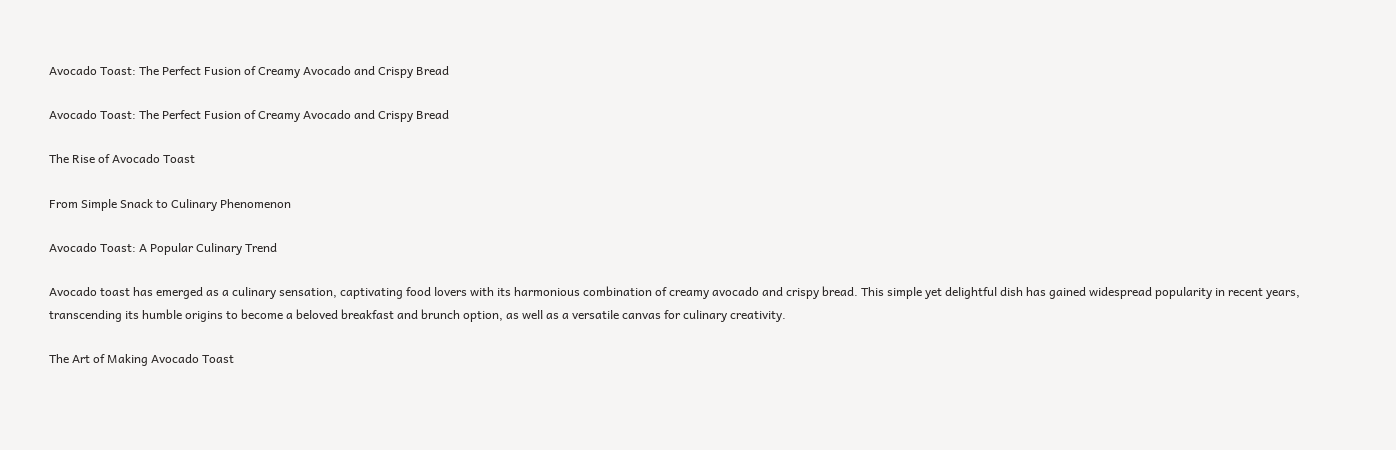Avocado Toast: The Perfect Fusion of Creamy Avocado and Crispy Bread

Avocado Toast: The Perfect Fusion of Creamy Avocado and Crispy Bread

The Rise of Avocado Toast

From Simple Snack to Culinary Phenomenon

Avocado Toast: A Popular Culinary Trend

Avocado toast has emerged as a culinary sensation, captivating food lovers with its harmonious combination of creamy avocado and crispy bread. This simple yet delightful dish has gained widespread popularity in recent years, transcending its humble origins to become a beloved breakfast and brunch option, as well as a versatile canvas for culinary creativity.

The Art of Making Avocado Toast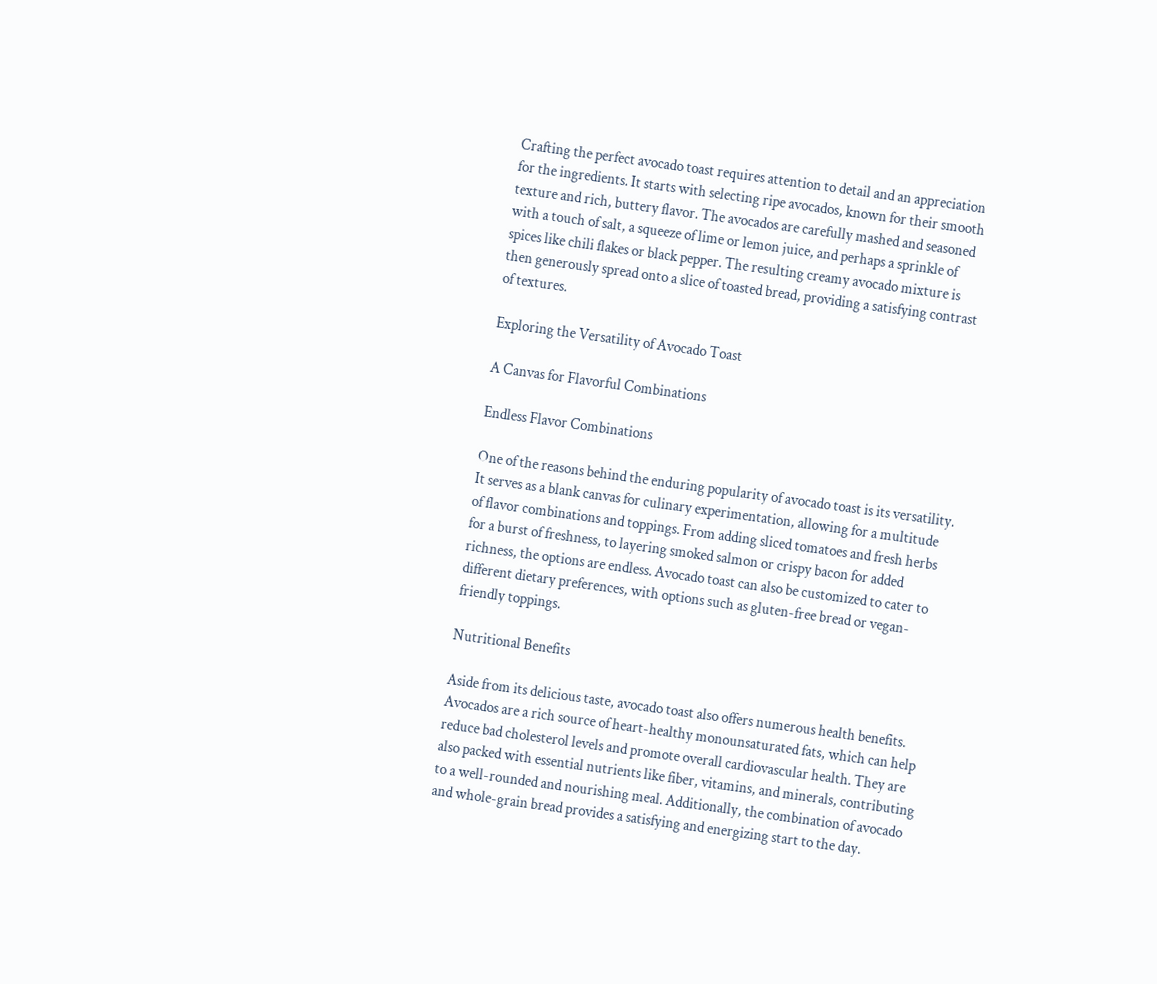Crafting the perfect avocado toast requires attention to detail and an appreciation for the ingredients. It starts with selecting ripe avocados, known for their smooth texture and rich, buttery flavor. The avocados are carefully mashed and seasoned with a touch of salt, a squeeze of lime or lemon juice, and perhaps a sprinkle of spices like chili flakes or black pepper. The resulting creamy avocado mixture is then generously spread onto a slice of toasted bread, providing a satisfying contrast of textures.

Exploring the Versatility of Avocado Toast

A Canvas for Flavorful Combinations

Endless Flavor Combinations

One of the reasons behind the enduring popularity of avocado toast is its versatility. It serves as a blank canvas for culinary experimentation, allowing for a multitude of flavor combinations and toppings. From adding sliced tomatoes and fresh herbs for a burst of freshness, to layering smoked salmon or crispy bacon for added richness, the options are endless. Avocado toast can also be customized to cater to different dietary preferences, with options such as gluten-free bread or vegan-friendly toppings.

Nutritional Benefits

Aside from its delicious taste, avocado toast also offers numerous health benefits. Avocados are a rich source of heart-healthy monounsaturated fats, which can help reduce bad cholesterol levels and promote overall cardiovascular health. They are also packed with essential nutrients like fiber, vitamins, and minerals, contributing to a well-rounded and nourishing meal. Additionally, the combination of avocado and whole-grain bread provides a satisfying and energizing start to the day.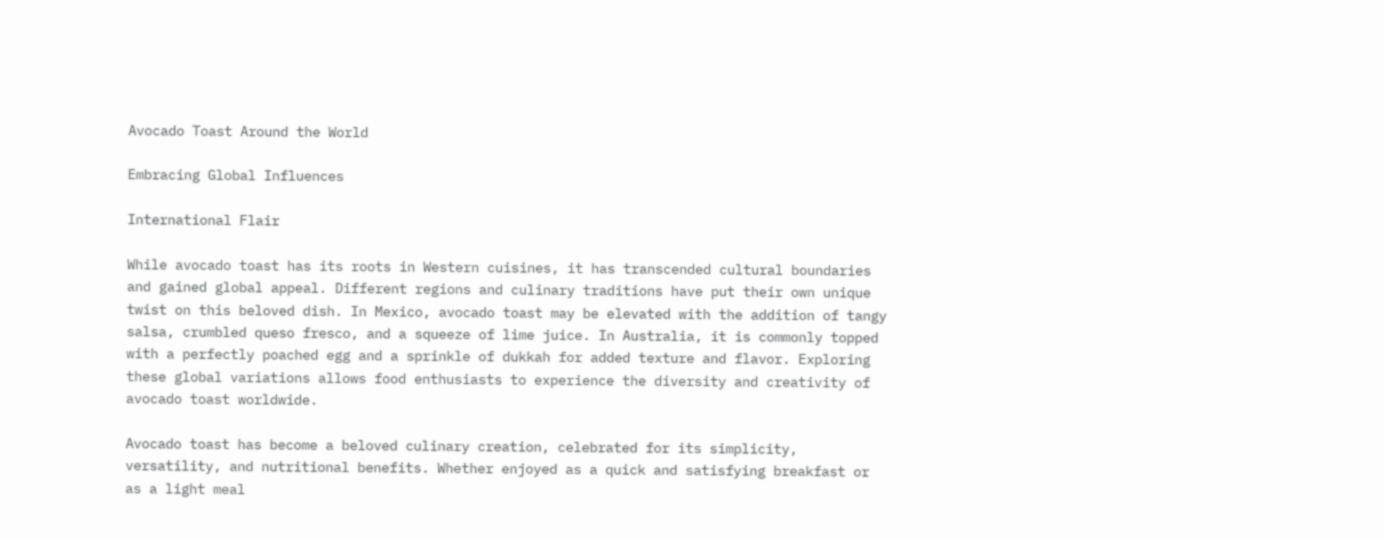Avocado Toast Around the World

Embracing Global Influences

International Flair

While avocado toast has its roots in Western cuisines, it has transcended cultural boundaries and gained global appeal. Different regions and culinary traditions have put their own unique twist on this beloved dish. In Mexico, avocado toast may be elevated with the addition of tangy salsa, crumbled queso fresco, and a squeeze of lime juice. In Australia, it is commonly topped with a perfectly poached egg and a sprinkle of dukkah for added texture and flavor. Exploring these global variations allows food enthusiasts to experience the diversity and creativity of avocado toast worldwide.

Avocado toast has become a beloved culinary creation, celebrated for its simplicity, versatility, and nutritional benefits. Whether enjoyed as a quick and satisfying breakfast or as a light meal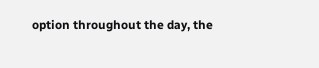option throughout the day, the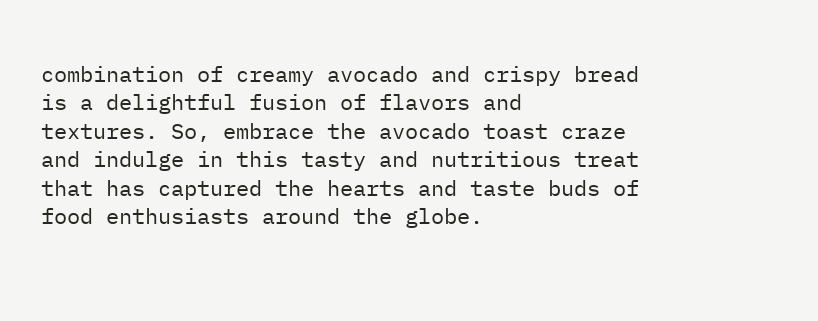combination of creamy avocado and crispy bread is a delightful fusion of flavors and textures. So, embrace the avocado toast craze and indulge in this tasty and nutritious treat that has captured the hearts and taste buds of food enthusiasts around the globe.